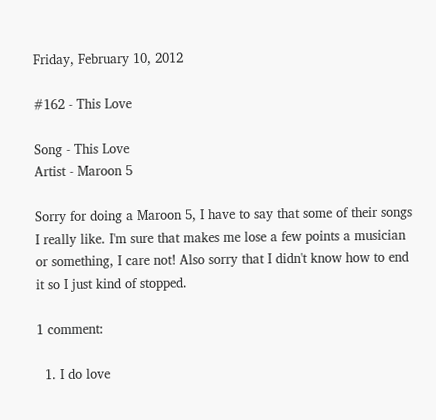Friday, February 10, 2012

#162 - This Love

Song - This Love
Artist - Maroon 5

Sorry for doing a Maroon 5, I have to say that some of their songs I really like. I'm sure that makes me lose a few points a musician or something, I care not! Also sorry that I didn't know how to end it so I just kind of stopped.

1 comment:

  1. I do love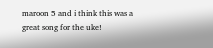maroon 5 and i think this was a great song for the uke!